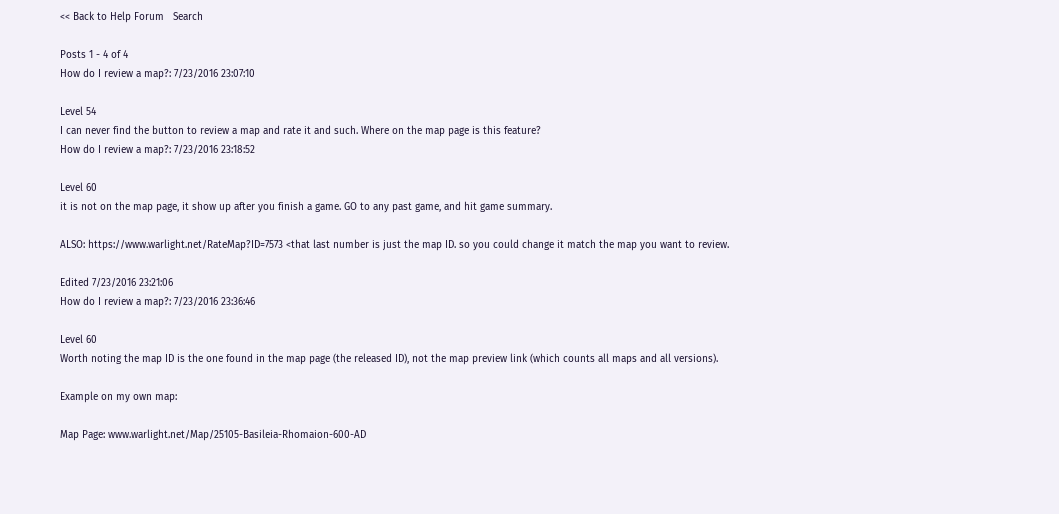<< Back to Help Forum   Search

Posts 1 - 4 of 4
How do I review a map?: 7/23/2016 23:07:10

Level 54
I can never find the button to review a map and rate it and such. Where on the map page is this feature?
How do I review a map?: 7/23/2016 23:18:52

Level 60
it is not on the map page, it show up after you finish a game. GO to any past game, and hit game summary.

ALSO: https://www.warlight.net/RateMap?ID=7573 <that last number is just the map ID. so you could change it match the map you want to review.

Edited 7/23/2016 23:21:06
How do I review a map?: 7/23/2016 23:36:46

Level 60
Worth noting the map ID is the one found in the map page (the released ID), not the map preview link (which counts all maps and all versions).

Example on my own map:

Map Page: www.warlight.net/Map/25105-Basileia-Rhomaion-600-AD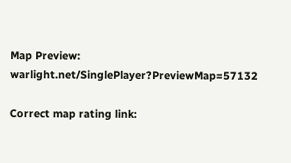Map Preview: warlight.net/SinglePlayer?PreviewMap=57132

Correct map rating link: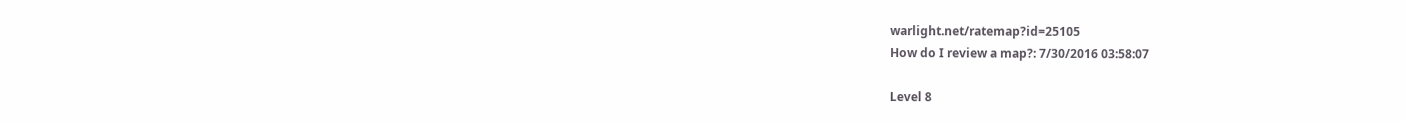warlight.net/ratemap?id=25105
How do I review a map?: 7/30/2016 03:58:07

Level 8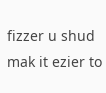fizzer u shud mak it ezier to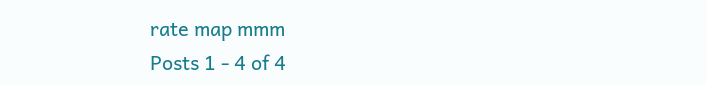rate map mmm
Posts 1 - 4 of 4